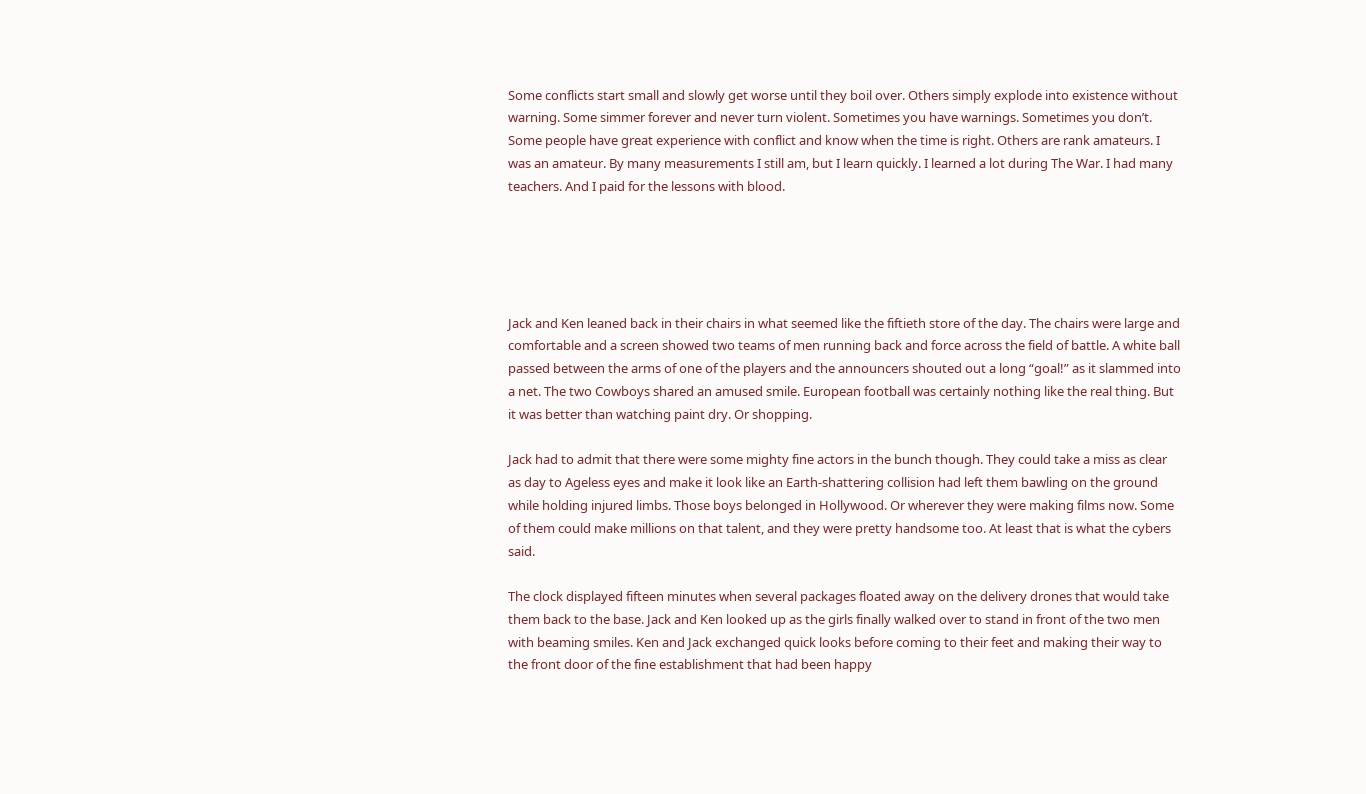Some conflicts start small and slowly get worse until they boil over. Others simply explode into existence without warning. Some simmer forever and never turn violent. Sometimes you have warnings. Sometimes you don’t. Some people have great experience with conflict and know when the time is right. Others are rank amateurs. I was an amateur. By many measurements I still am, but I learn quickly. I learned a lot during The War. I had many teachers. And I paid for the lessons with blood.





Jack and Ken leaned back in their chairs in what seemed like the fiftieth store of the day. The chairs were large and comfortable and a screen showed two teams of men running back and force across the field of battle. A white ball passed between the arms of one of the players and the announcers shouted out a long “goal!” as it slammed into a net. The two Cowboys shared an amused smile. European football was certainly nothing like the real thing. But it was better than watching paint dry. Or shopping.

Jack had to admit that there were some mighty fine actors in the bunch though. They could take a miss as clear as day to Ageless eyes and make it look like an Earth-shattering collision had left them bawling on the ground while holding injured limbs. Those boys belonged in Hollywood. Or wherever they were making films now. Some of them could make millions on that talent, and they were pretty handsome too. At least that is what the cybers said.

The clock displayed fifteen minutes when several packages floated away on the delivery drones that would take them back to the base. Jack and Ken looked up as the girls finally walked over to stand in front of the two men with beaming smiles. Ken and Jack exchanged quick looks before coming to their feet and making their way to the front door of the fine establishment that had been happy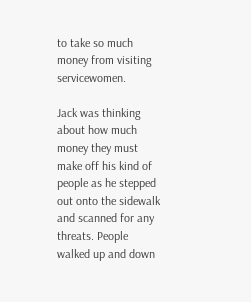to take so much money from visiting servicewomen.

Jack was thinking about how much money they must make off his kind of people as he stepped out onto the sidewalk and scanned for any threats. People walked up and down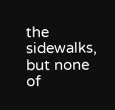the sidewalks, but none of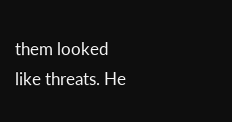them looked like threats. He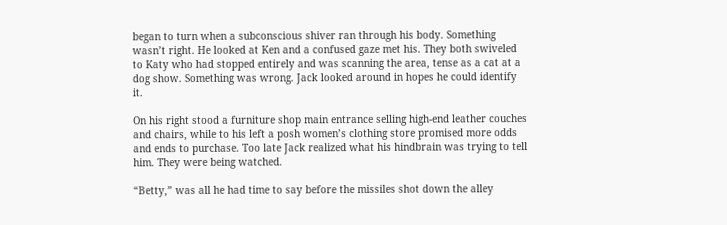began to turn when a subconscious shiver ran through his body. Something wasn’t right. He looked at Ken and a confused gaze met his. They both swiveled to Katy who had stopped entirely and was scanning the area, tense as a cat at a dog show. Something was wrong. Jack looked around in hopes he could identify it.

On his right stood a furniture shop main entrance selling high-end leather couches and chairs, while to his left a posh women’s clothing store promised more odds and ends to purchase. Too late Jack realized what his hindbrain was trying to tell him. They were being watched.

“Betty,” was all he had time to say before the missiles shot down the alley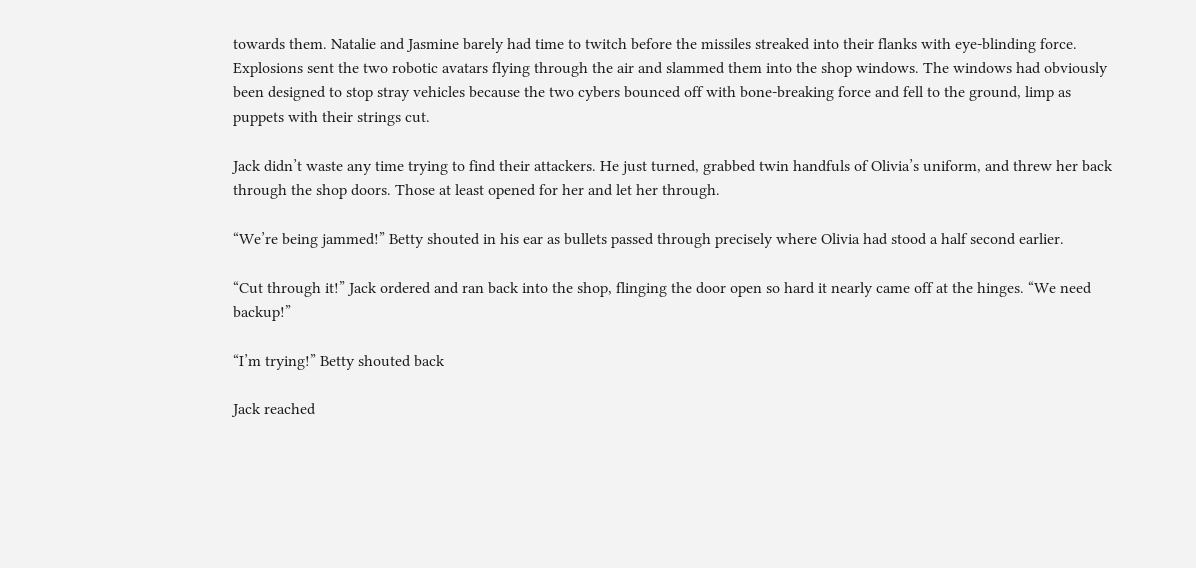towards them. Natalie and Jasmine barely had time to twitch before the missiles streaked into their flanks with eye-blinding force. Explosions sent the two robotic avatars flying through the air and slammed them into the shop windows. The windows had obviously been designed to stop stray vehicles because the two cybers bounced off with bone-breaking force and fell to the ground, limp as puppets with their strings cut.

Jack didn’t waste any time trying to find their attackers. He just turned, grabbed twin handfuls of Olivia’s uniform, and threw her back through the shop doors. Those at least opened for her and let her through.

“We’re being jammed!” Betty shouted in his ear as bullets passed through precisely where Olivia had stood a half second earlier.

“Cut through it!” Jack ordered and ran back into the shop, flinging the door open so hard it nearly came off at the hinges. “We need backup!”

“I’m trying!” Betty shouted back

Jack reached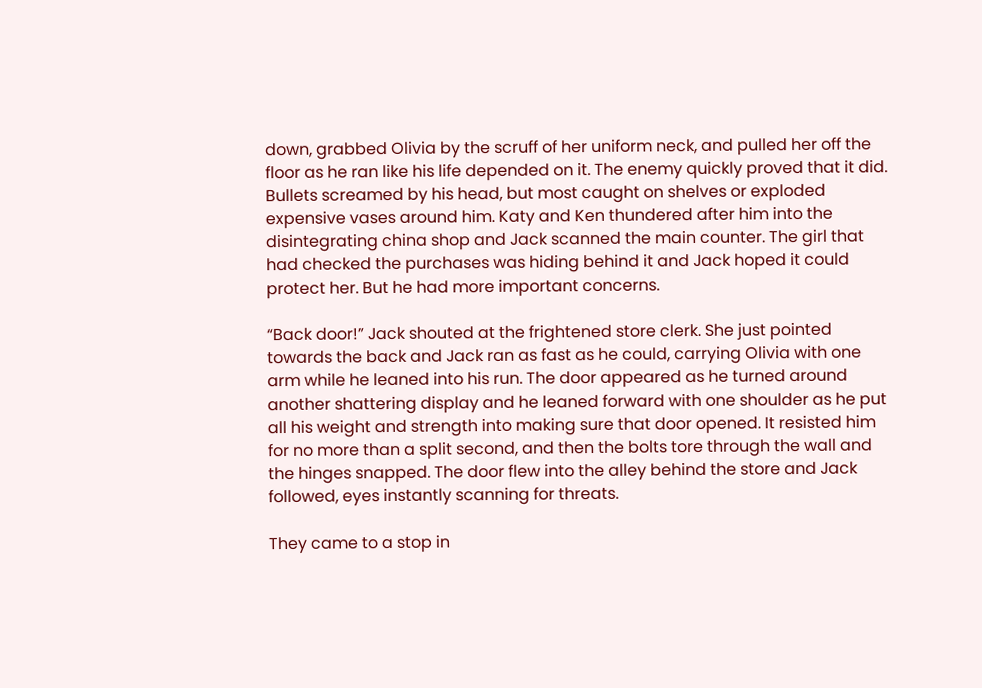down, grabbed Olivia by the scruff of her uniform neck, and pulled her off the floor as he ran like his life depended on it. The enemy quickly proved that it did. Bullets screamed by his head, but most caught on shelves or exploded expensive vases around him. Katy and Ken thundered after him into the disintegrating china shop and Jack scanned the main counter. The girl that had checked the purchases was hiding behind it and Jack hoped it could protect her. But he had more important concerns.

“Back door!” Jack shouted at the frightened store clerk. She just pointed towards the back and Jack ran as fast as he could, carrying Olivia with one arm while he leaned into his run. The door appeared as he turned around another shattering display and he leaned forward with one shoulder as he put all his weight and strength into making sure that door opened. It resisted him for no more than a split second, and then the bolts tore through the wall and the hinges snapped. The door flew into the alley behind the store and Jack followed, eyes instantly scanning for threats.

They came to a stop in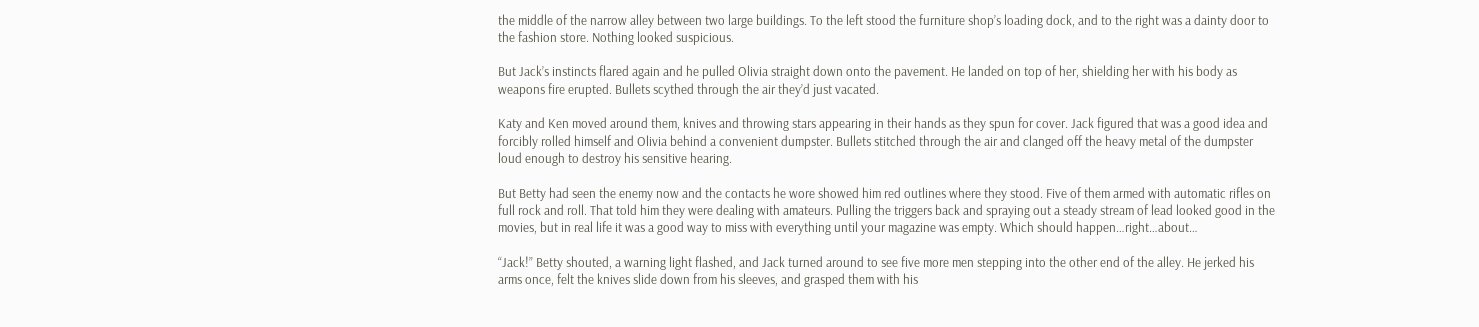the middle of the narrow alley between two large buildings. To the left stood the furniture shop’s loading dock, and to the right was a dainty door to the fashion store. Nothing looked suspicious.

But Jack’s instincts flared again and he pulled Olivia straight down onto the pavement. He landed on top of her, shielding her with his body as weapons fire erupted. Bullets scythed through the air they’d just vacated.

Katy and Ken moved around them, knives and throwing stars appearing in their hands as they spun for cover. Jack figured that was a good idea and forcibly rolled himself and Olivia behind a convenient dumpster. Bullets stitched through the air and clanged off the heavy metal of the dumpster loud enough to destroy his sensitive hearing.

But Betty had seen the enemy now and the contacts he wore showed him red outlines where they stood. Five of them armed with automatic rifles on full rock and roll. That told him they were dealing with amateurs. Pulling the triggers back and spraying out a steady stream of lead looked good in the movies, but in real life it was a good way to miss with everything until your magazine was empty. Which should happen…right…about…

“Jack!” Betty shouted, a warning light flashed, and Jack turned around to see five more men stepping into the other end of the alley. He jerked his arms once, felt the knives slide down from his sleeves, and grasped them with his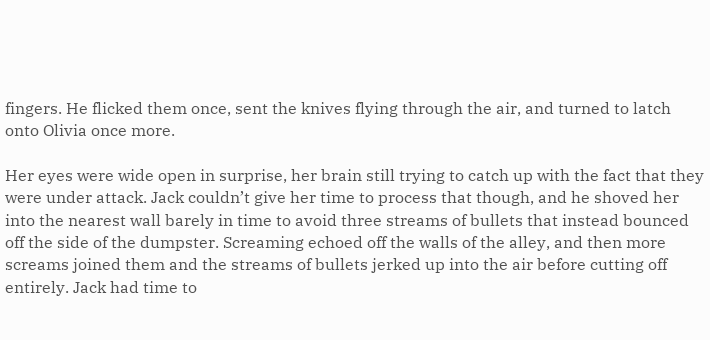fingers. He flicked them once, sent the knives flying through the air, and turned to latch onto Olivia once more.

Her eyes were wide open in surprise, her brain still trying to catch up with the fact that they were under attack. Jack couldn’t give her time to process that though, and he shoved her into the nearest wall barely in time to avoid three streams of bullets that instead bounced off the side of the dumpster. Screaming echoed off the walls of the alley, and then more screams joined them and the streams of bullets jerked up into the air before cutting off entirely. Jack had time to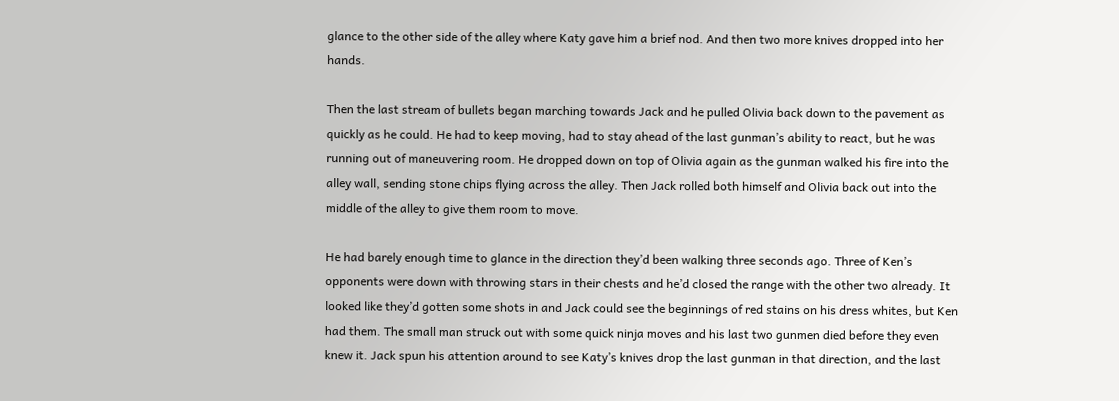glance to the other side of the alley where Katy gave him a brief nod. And then two more knives dropped into her hands.

Then the last stream of bullets began marching towards Jack and he pulled Olivia back down to the pavement as quickly as he could. He had to keep moving, had to stay ahead of the last gunman’s ability to react, but he was running out of maneuvering room. He dropped down on top of Olivia again as the gunman walked his fire into the alley wall, sending stone chips flying across the alley. Then Jack rolled both himself and Olivia back out into the middle of the alley to give them room to move.

He had barely enough time to glance in the direction they’d been walking three seconds ago. Three of Ken’s opponents were down with throwing stars in their chests and he’d closed the range with the other two already. It looked like they’d gotten some shots in and Jack could see the beginnings of red stains on his dress whites, but Ken had them. The small man struck out with some quick ninja moves and his last two gunmen died before they even knew it. Jack spun his attention around to see Katy’s knives drop the last gunman in that direction, and the last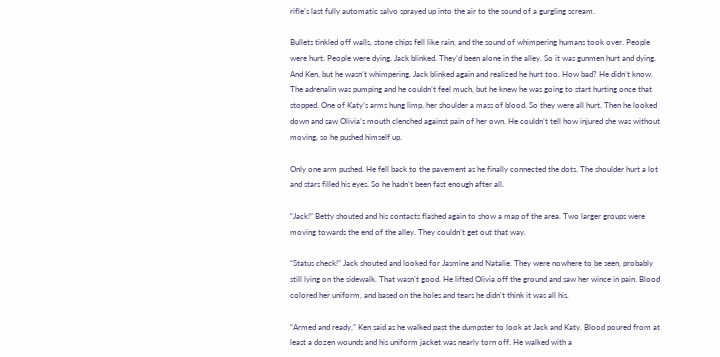rifle’s last fully automatic salvo sprayed up into the air to the sound of a gurgling scream.

Bullets tinkled off walls, stone chips fell like rain, and the sound of whimpering humans took over. People were hurt. People were dying. Jack blinked. They’d been alone in the alley. So it was gunmen hurt and dying. And Ken, but he wasn’t whimpering. Jack blinked again and realized he hurt too. How bad? He didn’t know. The adrenalin was pumping and he couldn’t feel much, but he knew he was going to start hurting once that stopped. One of Katy’s arms hung limp, her shoulder a mass of blood. So they were all hurt. Then he looked down and saw Olivia’s mouth clenched against pain of her own. He couldn’t tell how injured she was without moving, so he pushed himself up.

Only one arm pushed. He fell back to the pavement as he finally connected the dots. The shoulder hurt a lot and stars filled his eyes. So he hadn’t been fast enough after all.

“Jack!” Betty shouted and his contacts flashed again to show a map of the area. Two larger groups were moving towards the end of the alley. They couldn’t get out that way.

“Status check!” Jack shouted and looked for Jasmine and Natalie. They were nowhere to be seen, probably still lying on the sidewalk. That wasn’t good. He lifted Olivia off the ground and saw her wince in pain. Blood colored her uniform, and based on the holes and tears he didn’t think it was all his.

“Armed and ready,” Ken said as he walked past the dumpster to look at Jack and Katy. Blood poured from at least a dozen wounds and his uniform jacket was nearly torn off. He walked with a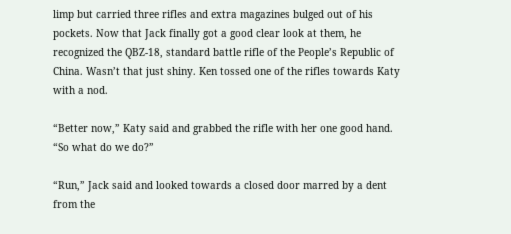limp but carried three rifles and extra magazines bulged out of his pockets. Now that Jack finally got a good clear look at them, he recognized the QBZ-18, standard battle rifle of the People’s Republic of China. Wasn’t that just shiny. Ken tossed one of the rifles towards Katy with a nod.

“Better now,” Katy said and grabbed the rifle with her one good hand. “So what do we do?”

“Run,” Jack said and looked towards a closed door marred by a dent from the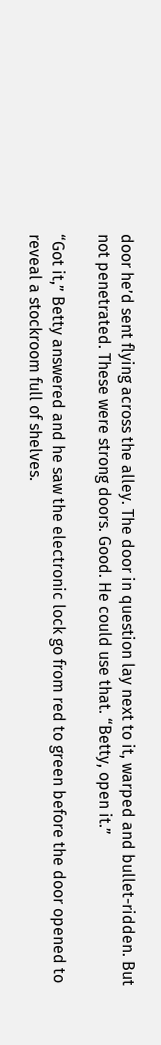door he’d sent flying across the alley. The door in question lay next to it, warped and bullet-ridden. But not penetrated. These were strong doors. Good. He could use that. “Betty, open it.”

“Got it,” Betty answered and he saw the electronic lock go from red to green before the door opened to reveal a stockroom full of shelves.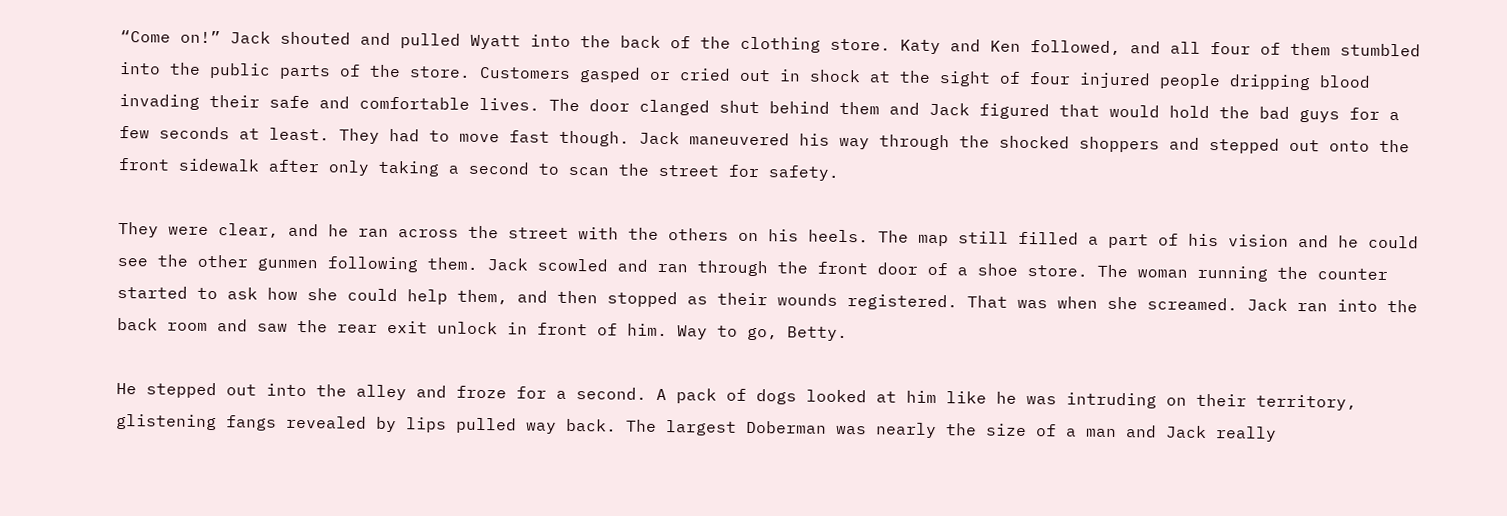“Come on!” Jack shouted and pulled Wyatt into the back of the clothing store. Katy and Ken followed, and all four of them stumbled into the public parts of the store. Customers gasped or cried out in shock at the sight of four injured people dripping blood invading their safe and comfortable lives. The door clanged shut behind them and Jack figured that would hold the bad guys for a few seconds at least. They had to move fast though. Jack maneuvered his way through the shocked shoppers and stepped out onto the front sidewalk after only taking a second to scan the street for safety.

They were clear, and he ran across the street with the others on his heels. The map still filled a part of his vision and he could see the other gunmen following them. Jack scowled and ran through the front door of a shoe store. The woman running the counter started to ask how she could help them, and then stopped as their wounds registered. That was when she screamed. Jack ran into the back room and saw the rear exit unlock in front of him. Way to go, Betty.

He stepped out into the alley and froze for a second. A pack of dogs looked at him like he was intruding on their territory, glistening fangs revealed by lips pulled way back. The largest Doberman was nearly the size of a man and Jack really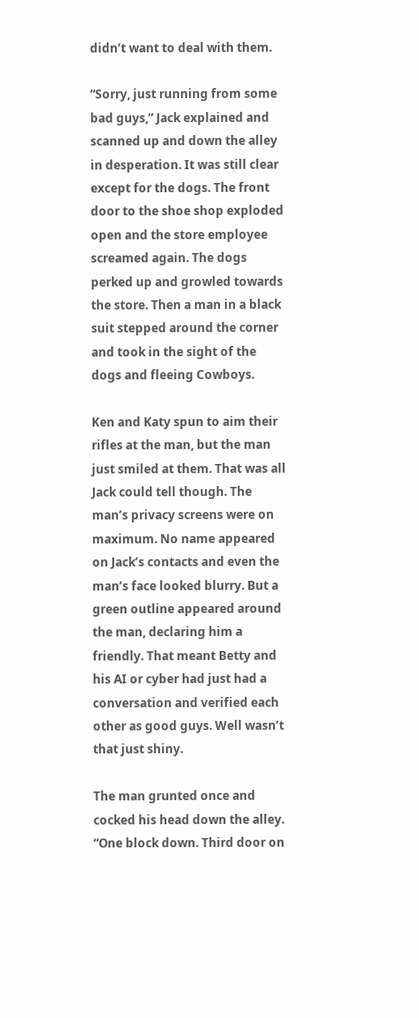didn’t want to deal with them.

“Sorry, just running from some bad guys,” Jack explained and scanned up and down the alley in desperation. It was still clear except for the dogs. The front door to the shoe shop exploded open and the store employee screamed again. The dogs perked up and growled towards the store. Then a man in a black suit stepped around the corner and took in the sight of the dogs and fleeing Cowboys.

Ken and Katy spun to aim their rifles at the man, but the man just smiled at them. That was all Jack could tell though. The man’s privacy screens were on maximum. No name appeared on Jack’s contacts and even the man’s face looked blurry. But a green outline appeared around the man, declaring him a friendly. That meant Betty and his AI or cyber had just had a conversation and verified each other as good guys. Well wasn’t that just shiny.

The man grunted once and cocked his head down the alley. “One block down. Third door on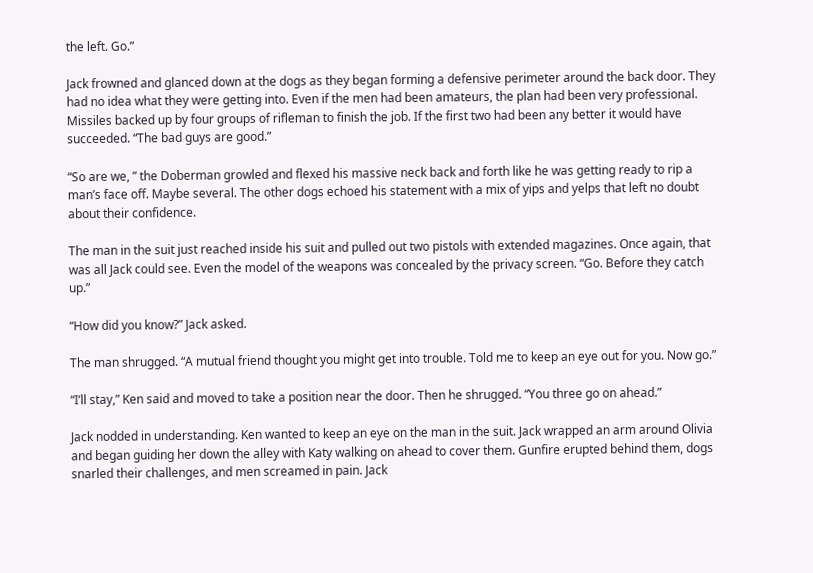the left. Go.”

Jack frowned and glanced down at the dogs as they began forming a defensive perimeter around the back door. They had no idea what they were getting into. Even if the men had been amateurs, the plan had been very professional. Missiles backed up by four groups of rifleman to finish the job. If the first two had been any better it would have succeeded. “The bad guys are good.”

“So are we, ” the Doberman growled and flexed his massive neck back and forth like he was getting ready to rip a man’s face off. Maybe several. The other dogs echoed his statement with a mix of yips and yelps that left no doubt about their confidence.

The man in the suit just reached inside his suit and pulled out two pistols with extended magazines. Once again, that was all Jack could see. Even the model of the weapons was concealed by the privacy screen. “Go. Before they catch up.”

“How did you know?” Jack asked.

The man shrugged. “A mutual friend thought you might get into trouble. Told me to keep an eye out for you. Now go.”

“I’ll stay,” Ken said and moved to take a position near the door. Then he shrugged. “You three go on ahead.”

Jack nodded in understanding. Ken wanted to keep an eye on the man in the suit. Jack wrapped an arm around Olivia and began guiding her down the alley with Katy walking on ahead to cover them. Gunfire erupted behind them, dogs snarled their challenges, and men screamed in pain. Jack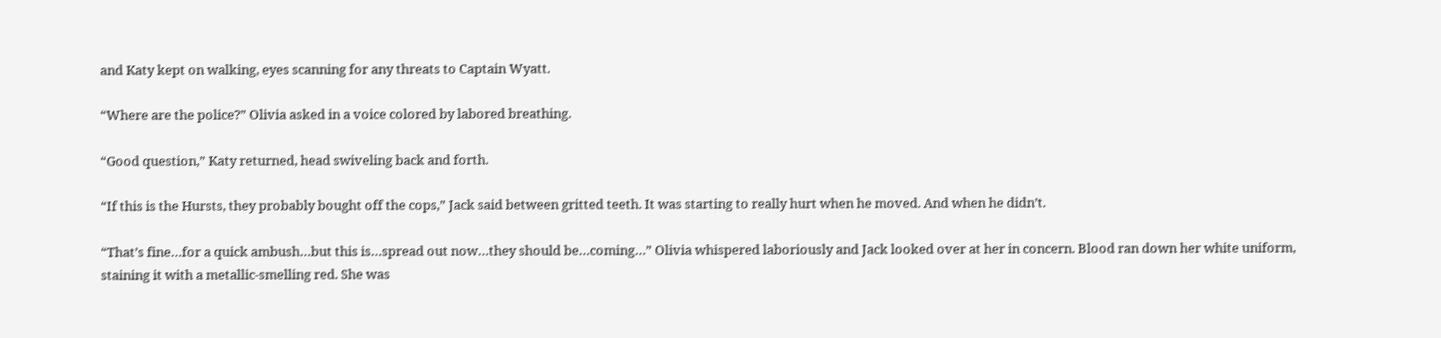and Katy kept on walking, eyes scanning for any threats to Captain Wyatt.

“Where are the police?” Olivia asked in a voice colored by labored breathing.

“Good question,” Katy returned, head swiveling back and forth.

“If this is the Hursts, they probably bought off the cops,” Jack said between gritted teeth. It was starting to really hurt when he moved. And when he didn’t.

“That’s fine…for a quick ambush…but this is…spread out now…they should be…coming…” Olivia whispered laboriously and Jack looked over at her in concern. Blood ran down her white uniform, staining it with a metallic-smelling red. She was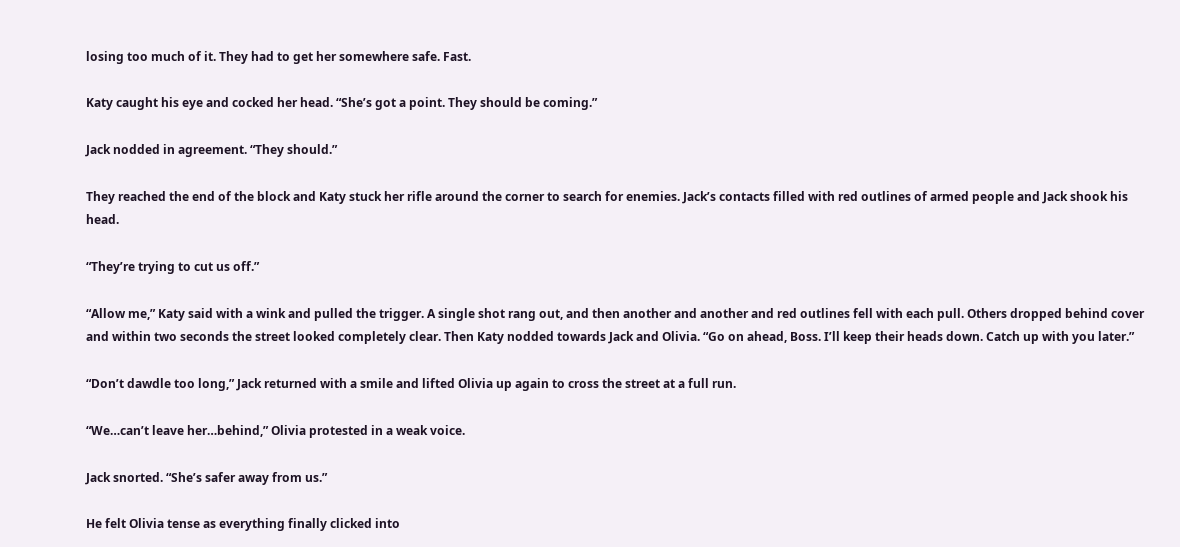losing too much of it. They had to get her somewhere safe. Fast.

Katy caught his eye and cocked her head. “She’s got a point. They should be coming.”

Jack nodded in agreement. “They should.”

They reached the end of the block and Katy stuck her rifle around the corner to search for enemies. Jack’s contacts filled with red outlines of armed people and Jack shook his head.

“They’re trying to cut us off.”

“Allow me,” Katy said with a wink and pulled the trigger. A single shot rang out, and then another and another and red outlines fell with each pull. Others dropped behind cover and within two seconds the street looked completely clear. Then Katy nodded towards Jack and Olivia. “Go on ahead, Boss. I’ll keep their heads down. Catch up with you later.”

“Don’t dawdle too long,” Jack returned with a smile and lifted Olivia up again to cross the street at a full run.

“We…can’t leave her…behind,” Olivia protested in a weak voice.

Jack snorted. “She’s safer away from us.”

He felt Olivia tense as everything finally clicked into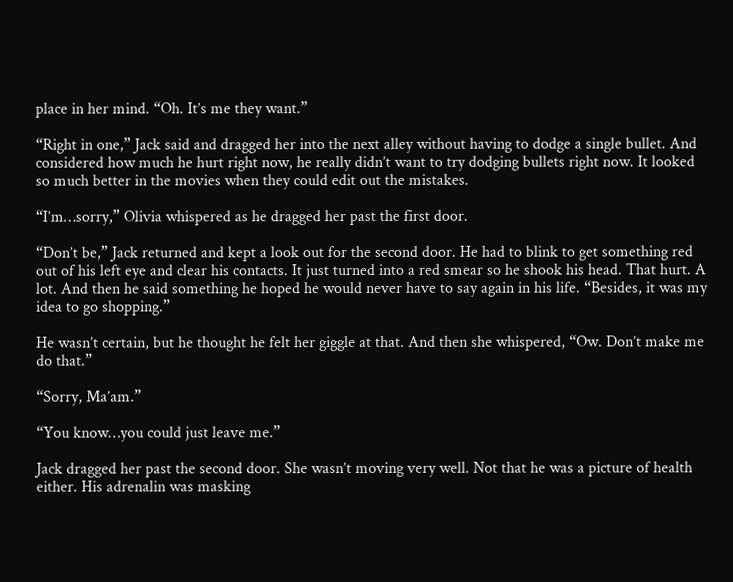place in her mind. “Oh. It’s me they want.”

“Right in one,” Jack said and dragged her into the next alley without having to dodge a single bullet. And considered how much he hurt right now, he really didn’t want to try dodging bullets right now. It looked so much better in the movies when they could edit out the mistakes.

“I’m…sorry,” Olivia whispered as he dragged her past the first door.

“Don’t be,” Jack returned and kept a look out for the second door. He had to blink to get something red out of his left eye and clear his contacts. It just turned into a red smear so he shook his head. That hurt. A lot. And then he said something he hoped he would never have to say again in his life. “Besides, it was my idea to go shopping.”

He wasn’t certain, but he thought he felt her giggle at that. And then she whispered, “Ow. Don’t make me do that.”

“Sorry, Ma’am.”

“You know…you could just leave me.”

Jack dragged her past the second door. She wasn’t moving very well. Not that he was a picture of health either. His adrenalin was masking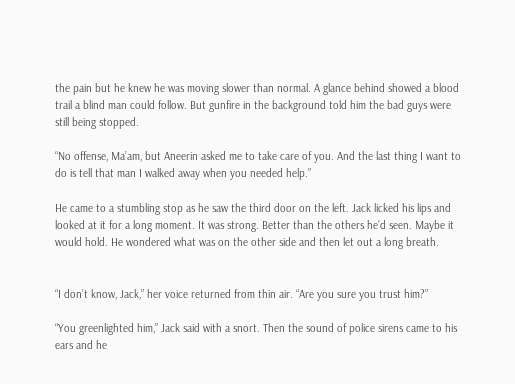the pain but he knew he was moving slower than normal. A glance behind showed a blood trail a blind man could follow. But gunfire in the background told him the bad guys were still being stopped.

“No offense, Ma’am, but Aneerin asked me to take care of you. And the last thing I want to do is tell that man I walked away when you needed help.”

He came to a stumbling stop as he saw the third door on the left. Jack licked his lips and looked at it for a long moment. It was strong. Better than the others he’d seen. Maybe it would hold. He wondered what was on the other side and then let out a long breath.


“I don’t know, Jack,” her voice returned from thin air. “Are you sure you trust him?”

“You greenlighted him,” Jack said with a snort. Then the sound of police sirens came to his ears and he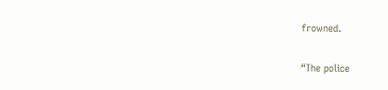frowned.

“The police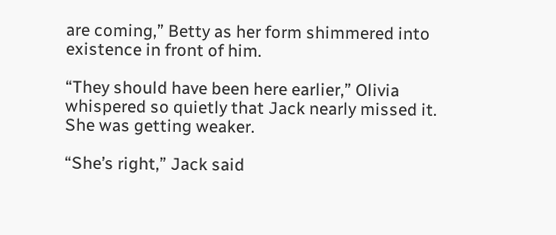are coming,” Betty as her form shimmered into existence in front of him.

“They should have been here earlier,” Olivia whispered so quietly that Jack nearly missed it. She was getting weaker.

“She’s right,” Jack said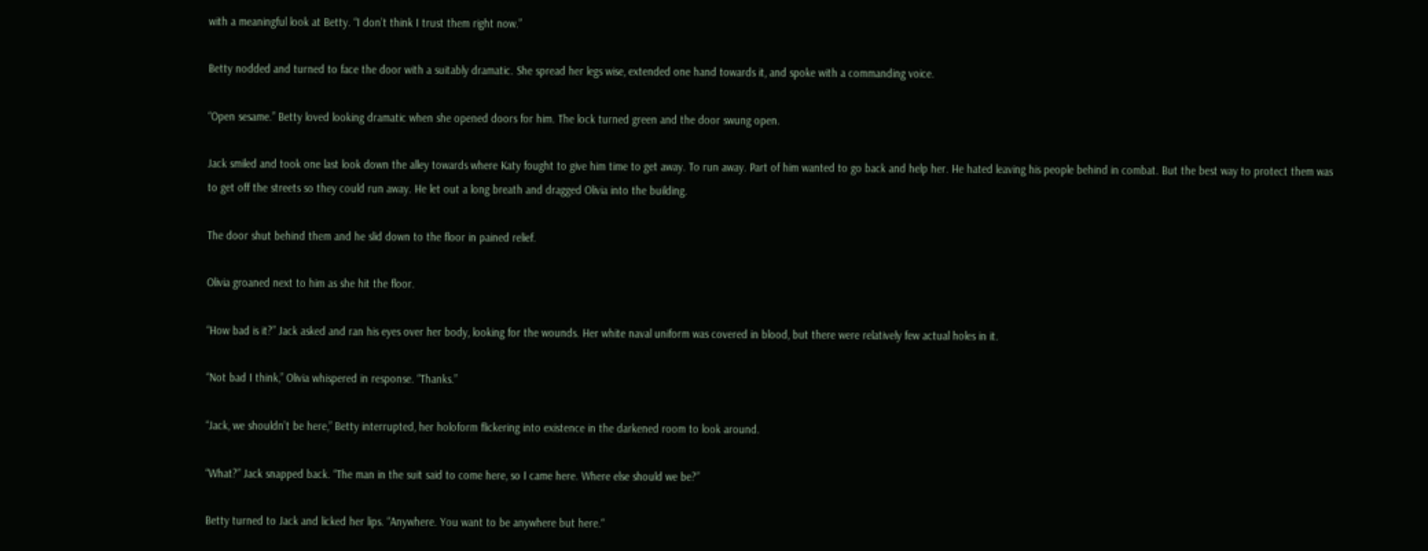with a meaningful look at Betty. “I don’t think I trust them right now.”

Betty nodded and turned to face the door with a suitably dramatic. She spread her legs wise, extended one hand towards it, and spoke with a commanding voice.

“Open sesame.” Betty loved looking dramatic when she opened doors for him. The lock turned green and the door swung open.

Jack smiled and took one last look down the alley towards where Katy fought to give him time to get away. To run away. Part of him wanted to go back and help her. He hated leaving his people behind in combat. But the best way to protect them was to get off the streets so they could run away. He let out a long breath and dragged Olivia into the building.

The door shut behind them and he slid down to the floor in pained relief.

Olivia groaned next to him as she hit the floor.

“How bad is it?” Jack asked and ran his eyes over her body, looking for the wounds. Her white naval uniform was covered in blood, but there were relatively few actual holes in it.

“Not bad I think,” Olivia whispered in response. “Thanks.”

“Jack, we shouldn’t be here,” Betty interrupted, her holoform flickering into existence in the darkened room to look around.

“What?” Jack snapped back. “The man in the suit said to come here, so I came here. Where else should we be?”

Betty turned to Jack and licked her lips. “Anywhere. You want to be anywhere but here.“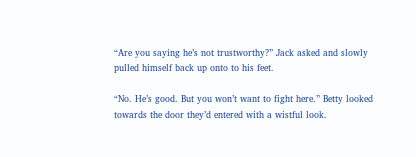“Are you saying he’s not trustworthy?” Jack asked and slowly pulled himself back up onto to his feet.

“No. He’s good. But you won’t want to fight here.” Betty looked towards the door they’d entered with a wistful look.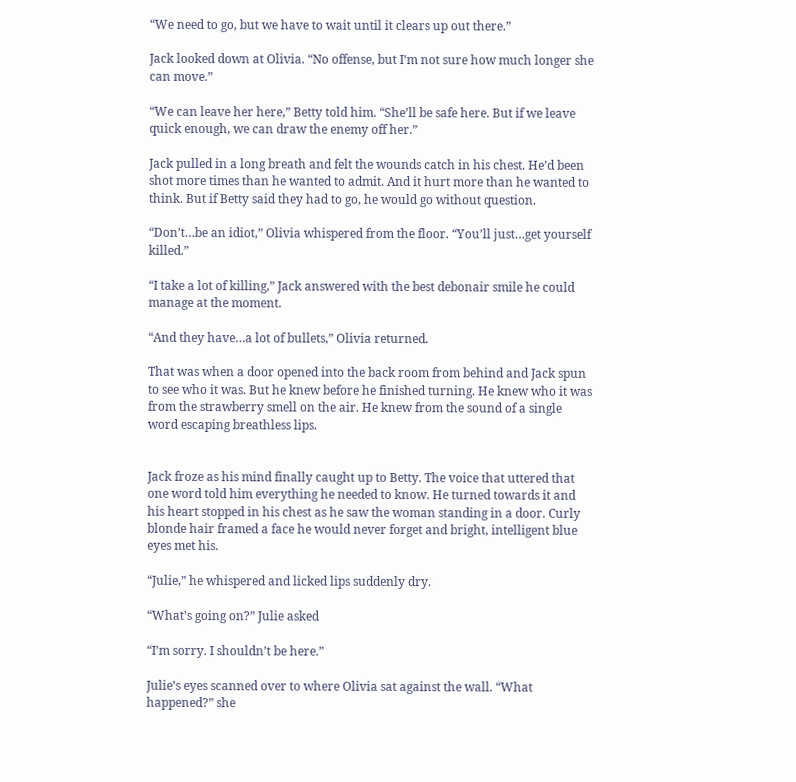“We need to go, but we have to wait until it clears up out there.”

Jack looked down at Olivia. “No offense, but I’m not sure how much longer she can move.”

“We can leave her here,” Betty told him. “She’ll be safe here. But if we leave quick enough, we can draw the enemy off her.”

Jack pulled in a long breath and felt the wounds catch in his chest. He’d been shot more times than he wanted to admit. And it hurt more than he wanted to think. But if Betty said they had to go, he would go without question.

“Don’t…be an idiot,” Olivia whispered from the floor. “You’ll just…get yourself killed.”

“I take a lot of killing,” Jack answered with the best debonair smile he could manage at the moment.

“And they have…a lot of bullets,” Olivia returned.

That was when a door opened into the back room from behind and Jack spun to see who it was. But he knew before he finished turning. He knew who it was from the strawberry smell on the air. He knew from the sound of a single word escaping breathless lips.


Jack froze as his mind finally caught up to Betty. The voice that uttered that one word told him everything he needed to know. He turned towards it and his heart stopped in his chest as he saw the woman standing in a door. Curly blonde hair framed a face he would never forget and bright, intelligent blue eyes met his.

“Julie,” he whispered and licked lips suddenly dry.

“What’s going on?” Julie asked

“I’m sorry. I shouldn’t be here.”

Julie’s eyes scanned over to where Olivia sat against the wall. “What happened?” she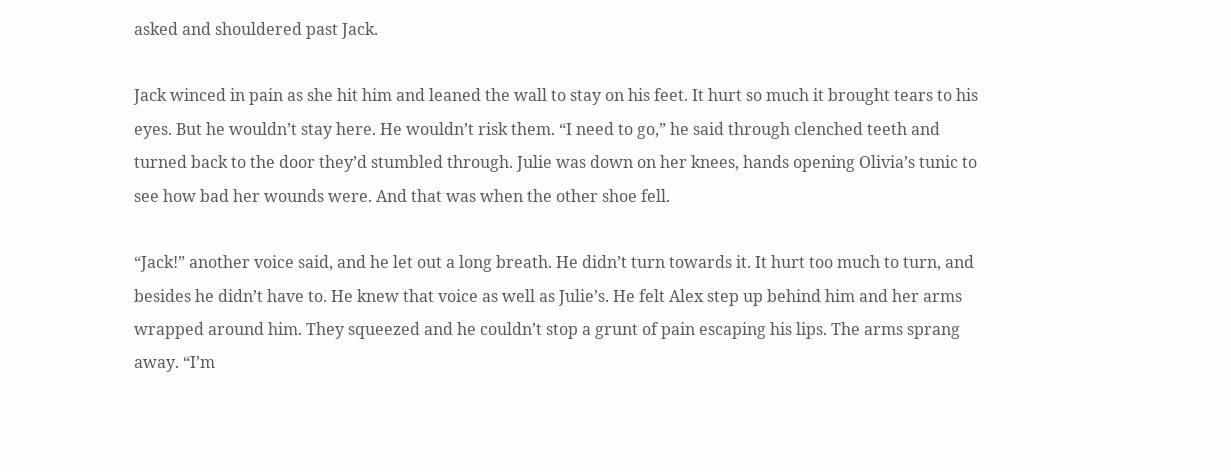asked and shouldered past Jack.

Jack winced in pain as she hit him and leaned the wall to stay on his feet. It hurt so much it brought tears to his eyes. But he wouldn’t stay here. He wouldn’t risk them. “I need to go,” he said through clenched teeth and turned back to the door they’d stumbled through. Julie was down on her knees, hands opening Olivia’s tunic to see how bad her wounds were. And that was when the other shoe fell.

“Jack!” another voice said, and he let out a long breath. He didn’t turn towards it. It hurt too much to turn, and besides he didn’t have to. He knew that voice as well as Julie’s. He felt Alex step up behind him and her arms wrapped around him. They squeezed and he couldn’t stop a grunt of pain escaping his lips. The arms sprang away. “I’m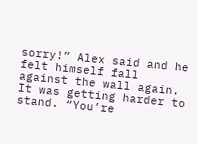sorry!” Alex said and he felt himself fall against the wall again. It was getting harder to stand. “You’re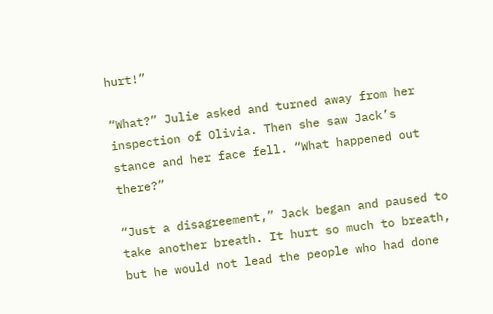hurt!”

“What?” Julie asked and turned away from her inspection of Olivia. Then she saw Jack’s stance and her face fell. “What happened out there?”

“Just a disagreement,” Jack began and paused to take another breath. It hurt so much to breath, but he would not lead the people who had done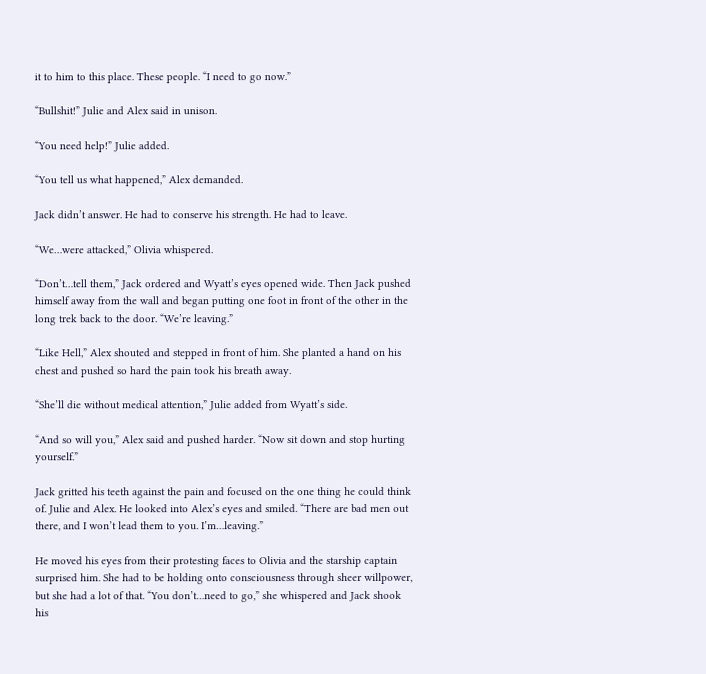it to him to this place. These people. “I need to go now.”

“Bullshit!” Julie and Alex said in unison.

“You need help!” Julie added.

“You tell us what happened,” Alex demanded.

Jack didn’t answer. He had to conserve his strength. He had to leave.

“We…were attacked,” Olivia whispered.

“Don’t…tell them,” Jack ordered and Wyatt’s eyes opened wide. Then Jack pushed himself away from the wall and began putting one foot in front of the other in the long trek back to the door. “We’re leaving.”

“Like Hell,” Alex shouted and stepped in front of him. She planted a hand on his chest and pushed so hard the pain took his breath away.

“She’ll die without medical attention,” Julie added from Wyatt’s side.

“And so will you,” Alex said and pushed harder. “Now sit down and stop hurting yourself.”

Jack gritted his teeth against the pain and focused on the one thing he could think of. Julie and Alex. He looked into Alex’s eyes and smiled. “There are bad men out there, and I won’t lead them to you. I’m…leaving.”

He moved his eyes from their protesting faces to Olivia and the starship captain surprised him. She had to be holding onto consciousness through sheer willpower, but she had a lot of that. “You don’t…need to go,” she whispered and Jack shook his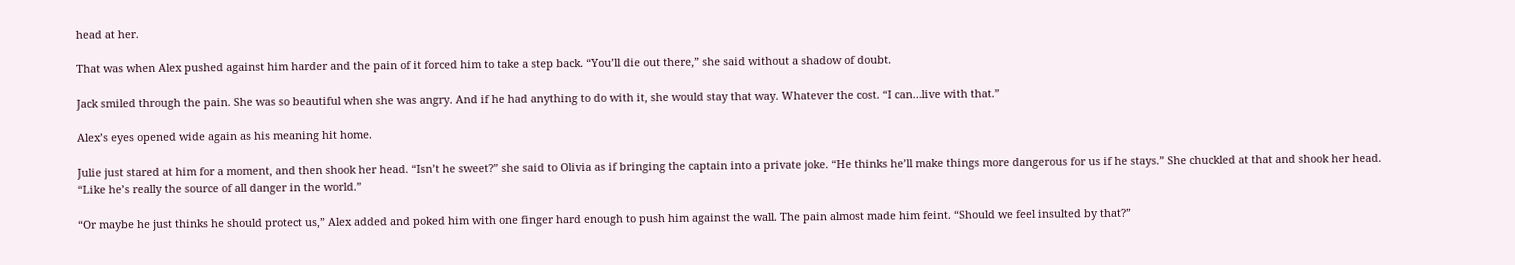head at her.

That was when Alex pushed against him harder and the pain of it forced him to take a step back. “You’ll die out there,” she said without a shadow of doubt.

Jack smiled through the pain. She was so beautiful when she was angry. And if he had anything to do with it, she would stay that way. Whatever the cost. “I can…live with that.”

Alex’s eyes opened wide again as his meaning hit home.

Julie just stared at him for a moment, and then shook her head. “Isn’t he sweet?” she said to Olivia as if bringing the captain into a private joke. “He thinks he’ll make things more dangerous for us if he stays.” She chuckled at that and shook her head. “Like he’s really the source of all danger in the world.”

“Or maybe he just thinks he should protect us,” Alex added and poked him with one finger hard enough to push him against the wall. The pain almost made him feint. “Should we feel insulted by that?”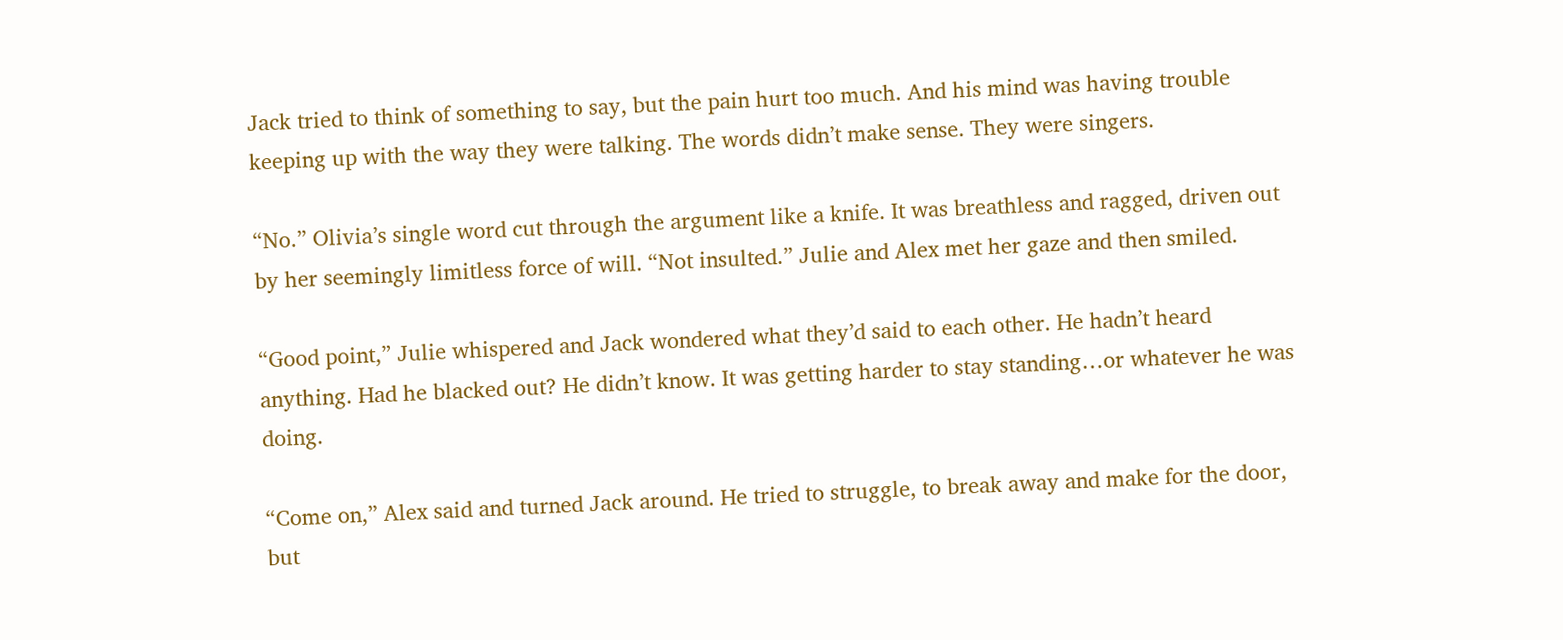Jack tried to think of something to say, but the pain hurt too much. And his mind was having trouble keeping up with the way they were talking. The words didn’t make sense. They were singers.

“No.” Olivia’s single word cut through the argument like a knife. It was breathless and ragged, driven out by her seemingly limitless force of will. “Not insulted.” Julie and Alex met her gaze and then smiled.

“Good point,” Julie whispered and Jack wondered what they’d said to each other. He hadn’t heard anything. Had he blacked out? He didn’t know. It was getting harder to stay standing…or whatever he was doing.

“Come on,” Alex said and turned Jack around. He tried to struggle, to break away and make for the door, but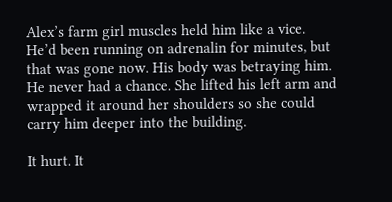Alex’s farm girl muscles held him like a vice. He’d been running on adrenalin for minutes, but that was gone now. His body was betraying him. He never had a chance. She lifted his left arm and wrapped it around her shoulders so she could carry him deeper into the building.

It hurt. It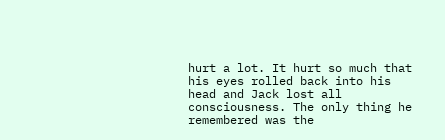hurt a lot. It hurt so much that his eyes rolled back into his head and Jack lost all consciousness. The only thing he remembered was the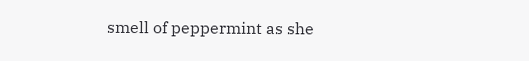smell of peppermint as she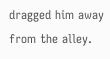dragged him away from the alley.